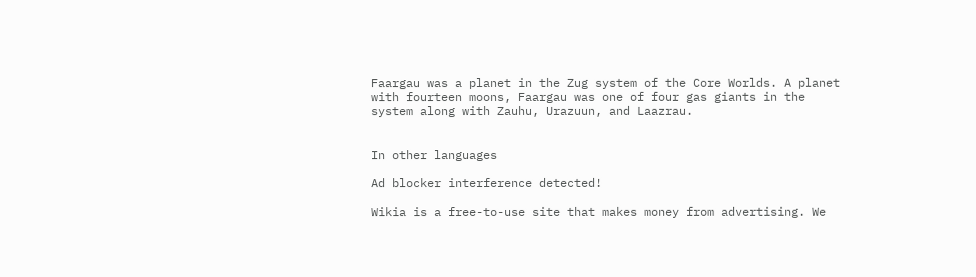Faargau was a planet in the Zug system of the Core Worlds. A planet with fourteen moons, Faargau was one of four gas giants in the system along with Zauhu, Urazuun, and Laazrau.


In other languages

Ad blocker interference detected!

Wikia is a free-to-use site that makes money from advertising. We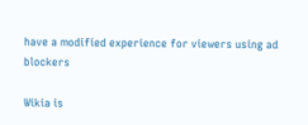have a modified experience for viewers using ad blockers

Wikia is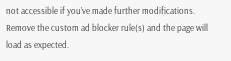not accessible if you’ve made further modifications. Remove the custom ad blocker rule(s) and the page will load as expected.